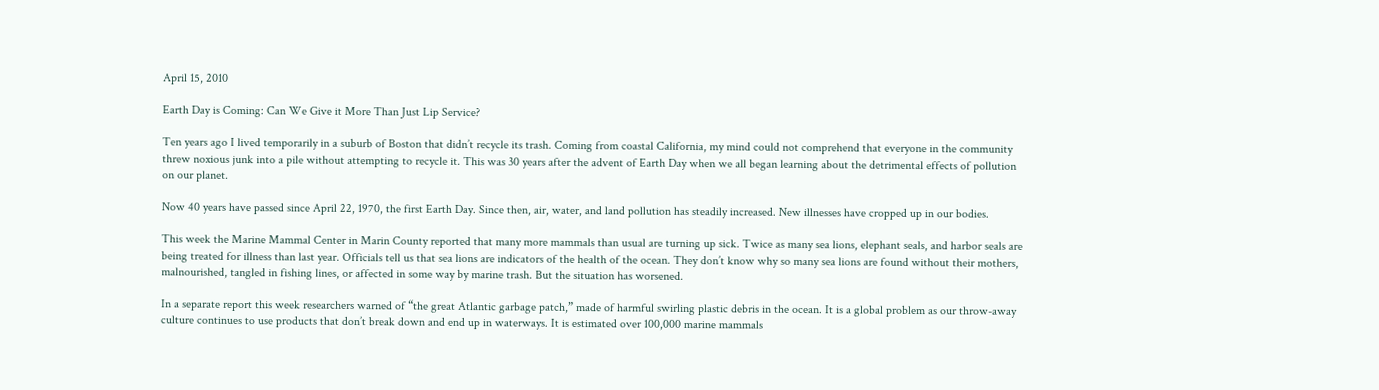April 15, 2010

Earth Day is Coming: Can We Give it More Than Just Lip Service?

Ten years ago I lived temporarily in a suburb of Boston that didn’t recycle its trash. Coming from coastal California, my mind could not comprehend that everyone in the community threw noxious junk into a pile without attempting to recycle it. This was 30 years after the advent of Earth Day when we all began learning about the detrimental effects of pollution on our planet.

Now 40 years have passed since April 22, 1970, the first Earth Day. Since then, air, water, and land pollution has steadily increased. New illnesses have cropped up in our bodies.

This week the Marine Mammal Center in Marin County reported that many more mammals than usual are turning up sick. Twice as many sea lions, elephant seals, and harbor seals are being treated for illness than last year. Officials tell us that sea lions are indicators of the health of the ocean. They don’t know why so many sea lions are found without their mothers, malnourished, tangled in fishing lines, or affected in some way by marine trash. But the situation has worsened.

In a separate report this week researchers warned of “the great Atlantic garbage patch,” made of harmful swirling plastic debris in the ocean. It is a global problem as our throw-away culture continues to use products that don’t break down and end up in waterways. It is estimated over 100,000 marine mammals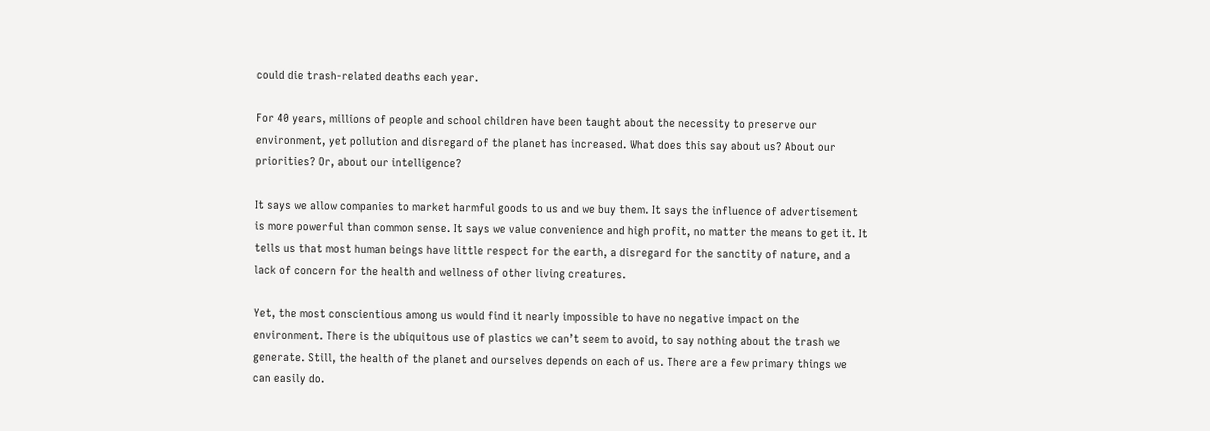could die trash-related deaths each year.

For 40 years, millions of people and school children have been taught about the necessity to preserve our environment, yet pollution and disregard of the planet has increased. What does this say about us? About our priorities? Or, about our intelligence?

It says we allow companies to market harmful goods to us and we buy them. It says the influence of advertisement is more powerful than common sense. It says we value convenience and high profit, no matter the means to get it. It tells us that most human beings have little respect for the earth, a disregard for the sanctity of nature, and a lack of concern for the health and wellness of other living creatures.

Yet, the most conscientious among us would find it nearly impossible to have no negative impact on the environment. There is the ubiquitous use of plastics we can’t seem to avoid, to say nothing about the trash we generate. Still, the health of the planet and ourselves depends on each of us. There are a few primary things we can easily do.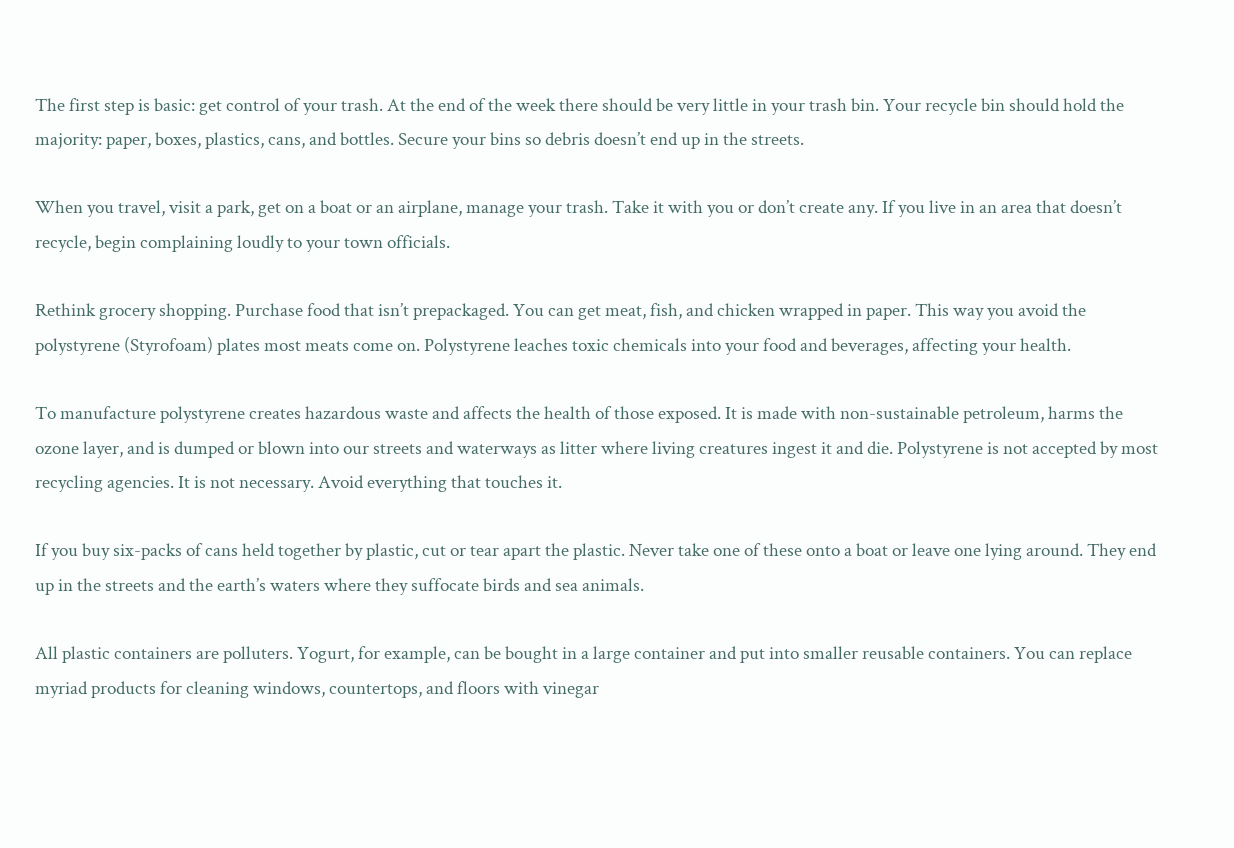The first step is basic: get control of your trash. At the end of the week there should be very little in your trash bin. Your recycle bin should hold the majority: paper, boxes, plastics, cans, and bottles. Secure your bins so debris doesn’t end up in the streets.

When you travel, visit a park, get on a boat or an airplane, manage your trash. Take it with you or don’t create any. If you live in an area that doesn’t recycle, begin complaining loudly to your town officials.

Rethink grocery shopping. Purchase food that isn’t prepackaged. You can get meat, fish, and chicken wrapped in paper. This way you avoid the polystyrene (Styrofoam) plates most meats come on. Polystyrene leaches toxic chemicals into your food and beverages, affecting your health.

To manufacture polystyrene creates hazardous waste and affects the health of those exposed. It is made with non-sustainable petroleum, harms the ozone layer, and is dumped or blown into our streets and waterways as litter where living creatures ingest it and die. Polystyrene is not accepted by most recycling agencies. It is not necessary. Avoid everything that touches it.

If you buy six-packs of cans held together by plastic, cut or tear apart the plastic. Never take one of these onto a boat or leave one lying around. They end up in the streets and the earth’s waters where they suffocate birds and sea animals.

All plastic containers are polluters. Yogurt, for example, can be bought in a large container and put into smaller reusable containers. You can replace myriad products for cleaning windows, countertops, and floors with vinegar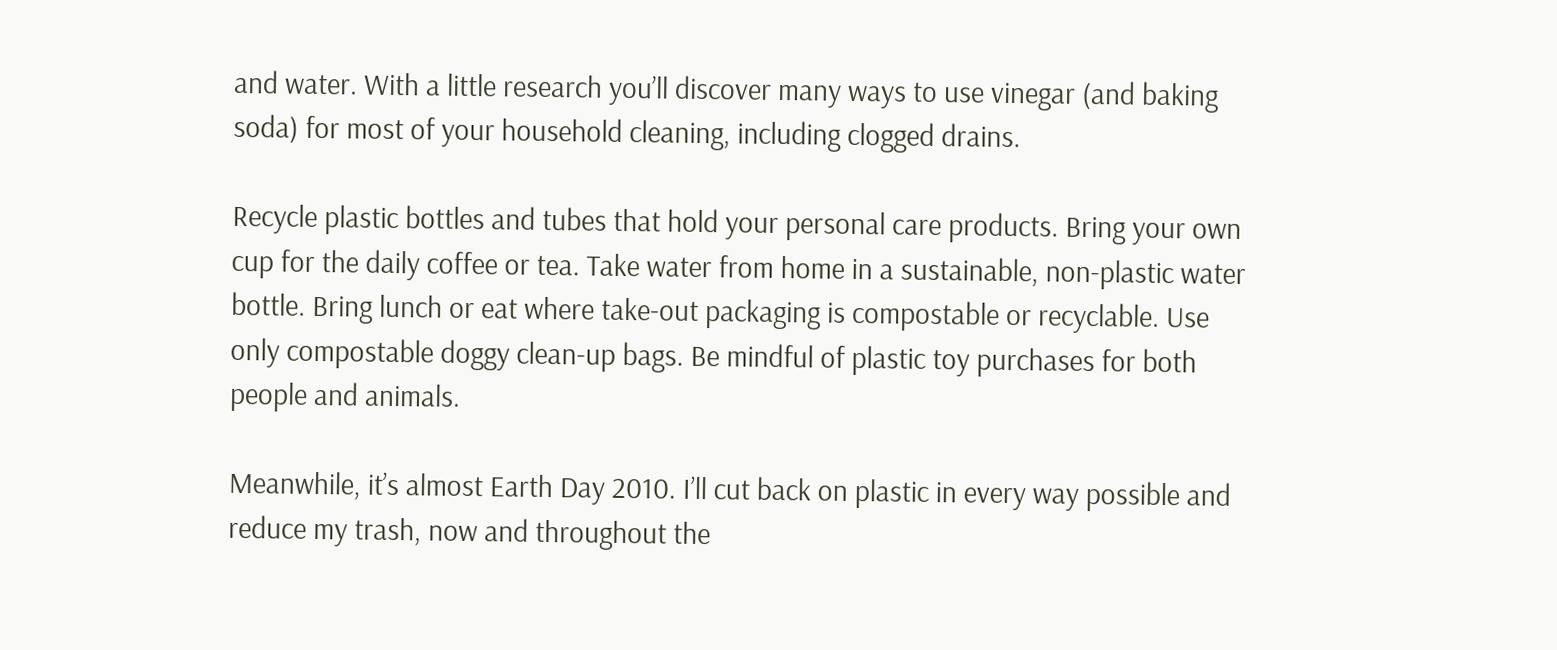and water. With a little research you’ll discover many ways to use vinegar (and baking soda) for most of your household cleaning, including clogged drains.

Recycle plastic bottles and tubes that hold your personal care products. Bring your own cup for the daily coffee or tea. Take water from home in a sustainable, non-plastic water bottle. Bring lunch or eat where take-out packaging is compostable or recyclable. Use only compostable doggy clean-up bags. Be mindful of plastic toy purchases for both people and animals.

Meanwhile, it’s almost Earth Day 2010. I’ll cut back on plastic in every way possible and reduce my trash, now and throughout the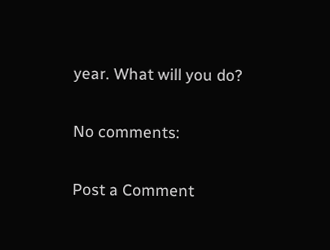year. What will you do?

No comments:

Post a Comment